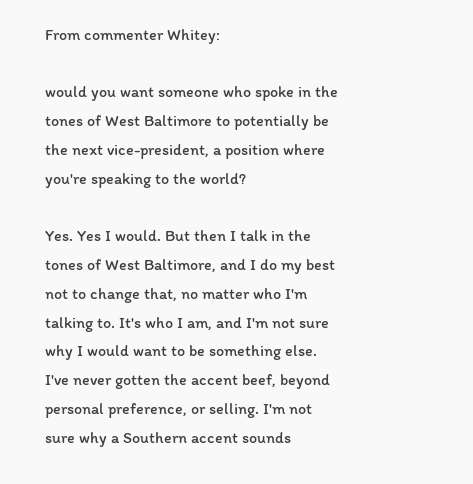From commenter Whitey:

would you want someone who spoke in the tones of West Baltimore to potentially be the next vice-president, a position where you're speaking to the world?

Yes. Yes I would. But then I talk in the tones of West Baltimore, and I do my best not to change that, no matter who I'm talking to. It's who I am, and I'm not sure why I would want to be something else. I've never gotten the accent beef, beyond personal preference, or selling. I'm not sure why a Southern accent sounds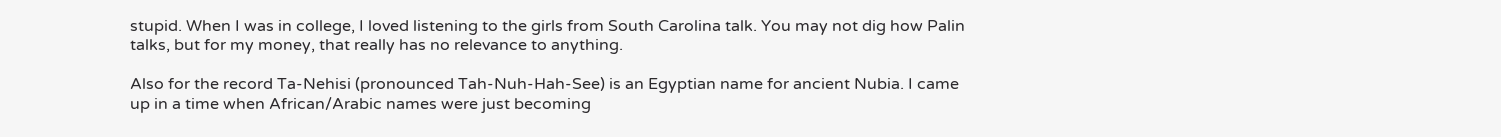stupid. When I was in college, I loved listening to the girls from South Carolina talk. You may not dig how Palin talks, but for my money, that really has no relevance to anything.

Also for the record Ta-Nehisi (pronounced Tah-Nuh-Hah-See) is an Egyptian name for ancient Nubia. I came up in a time when African/Arabic names were just becoming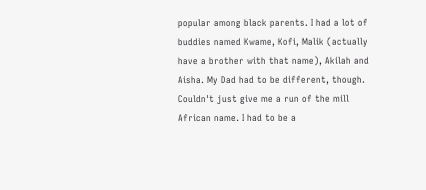popular among black parents. I had a lot of buddies named Kwame, Kofi, Malik (actually have a brother with that name), Akilah and Aisha. My Dad had to be different, though. Couldn't just give me a run of the mill African name. I had to be a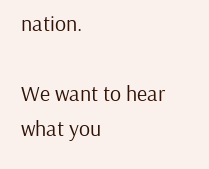nation.

We want to hear what you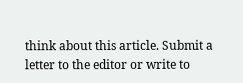think about this article. Submit a letter to the editor or write to